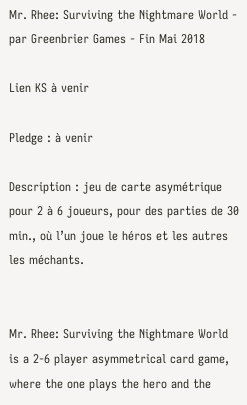Mr. Rhee: Surviving the Nightmare World - par Greenbrier Games - Fin Mai 2018

Lien KS à venir

Pledge : à venir

Description : jeu de carte asymétrique pour 2 à 6 joueurs, pour des parties de 30 min., où l’un joue le héros et les autres les méchants.


Mr. Rhee: Surviving the Nightmare World is a 2-6 player asymmetrical card game, where the one plays the hero and the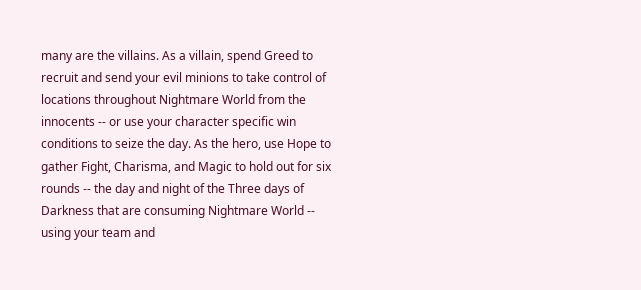many are the villains. As a villain, spend Greed to recruit and send your evil minions to take control of locations throughout Nightmare World from the innocents -- or use your character specific win conditions to seize the day. As the hero, use Hope to gather Fight, Charisma, and Magic to hold out for six rounds -- the day and night of the Three days of Darkness that are consuming Nightmare World -- using your team and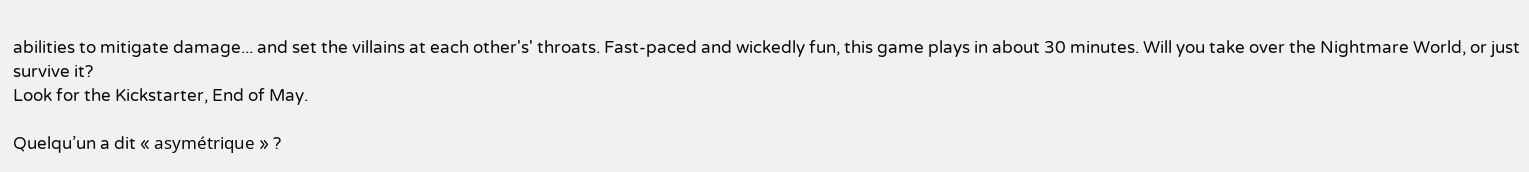abilities to mitigate damage... and set the villains at each other's' throats. Fast-paced and wickedly fun, this game plays in about 30 minutes. Will you take over the Nightmare World, or just survive it?
Look for the Kickstarter, End of May.

Quelqu’un a dit « asymétrique » ?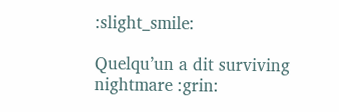:slight_smile:

Quelqu’un a dit surviving nightmare :grin: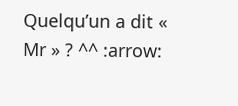Quelqu’un a dit « Mr » ? ^^ :arrow: